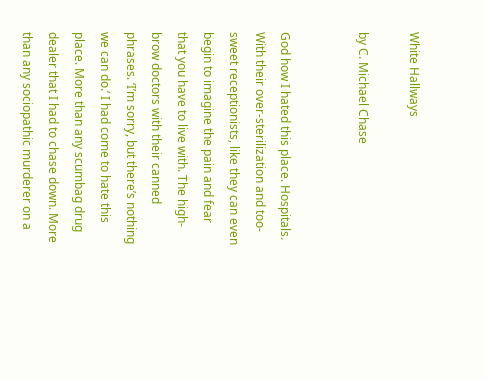White Hallways

by C. Michael Chase


God how I hated this place. Hospitals. With their over-sterilization and too-sweet receptionists, like they can even begin to imagine the pain and fear that you have to live with. The high-brow doctors with their canned phrases. ‘I’m sorry, but there’s nothing we can do.’ I had come to hate this place. More than any scumbag drug dealer that I had to chase down. More than any sociopathic murderer on a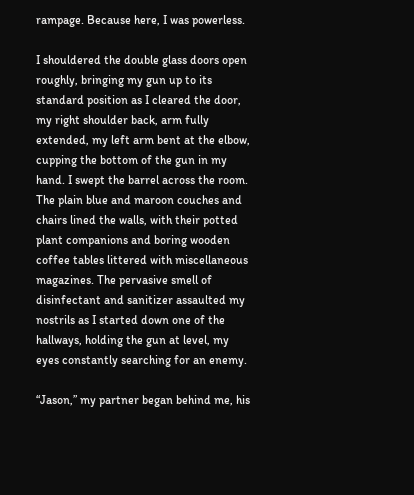rampage. Because here, I was powerless.

I shouldered the double glass doors open roughly, bringing my gun up to its standard position as I cleared the door, my right shoulder back, arm fully extended, my left arm bent at the elbow, cupping the bottom of the gun in my hand. I swept the barrel across the room. The plain blue and maroon couches and chairs lined the walls, with their potted plant companions and boring wooden coffee tables littered with miscellaneous magazines. The pervasive smell of disinfectant and sanitizer assaulted my nostrils as I started down one of the hallways, holding the gun at level, my eyes constantly searching for an enemy.

“Jason,” my partner began behind me, his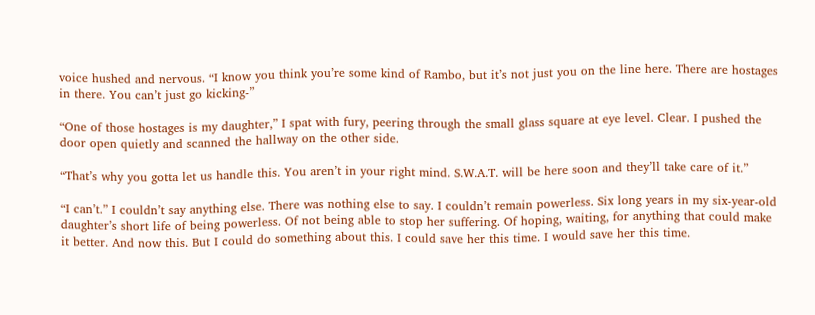voice hushed and nervous. “I know you think you’re some kind of Rambo, but it’s not just you on the line here. There are hostages in there. You can’t just go kicking-”

“One of those hostages is my daughter,” I spat with fury, peering through the small glass square at eye level. Clear. I pushed the door open quietly and scanned the hallway on the other side.

“That’s why you gotta let us handle this. You aren’t in your right mind. S.W.A.T. will be here soon and they’ll take care of it.”

“I can’t.” I couldn’t say anything else. There was nothing else to say. I couldn’t remain powerless. Six long years in my six-year-old daughter’s short life of being powerless. Of not being able to stop her suffering. Of hoping, waiting, for anything that could make it better. And now this. But I could do something about this. I could save her this time. I would save her this time.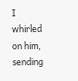I whirled on him, sending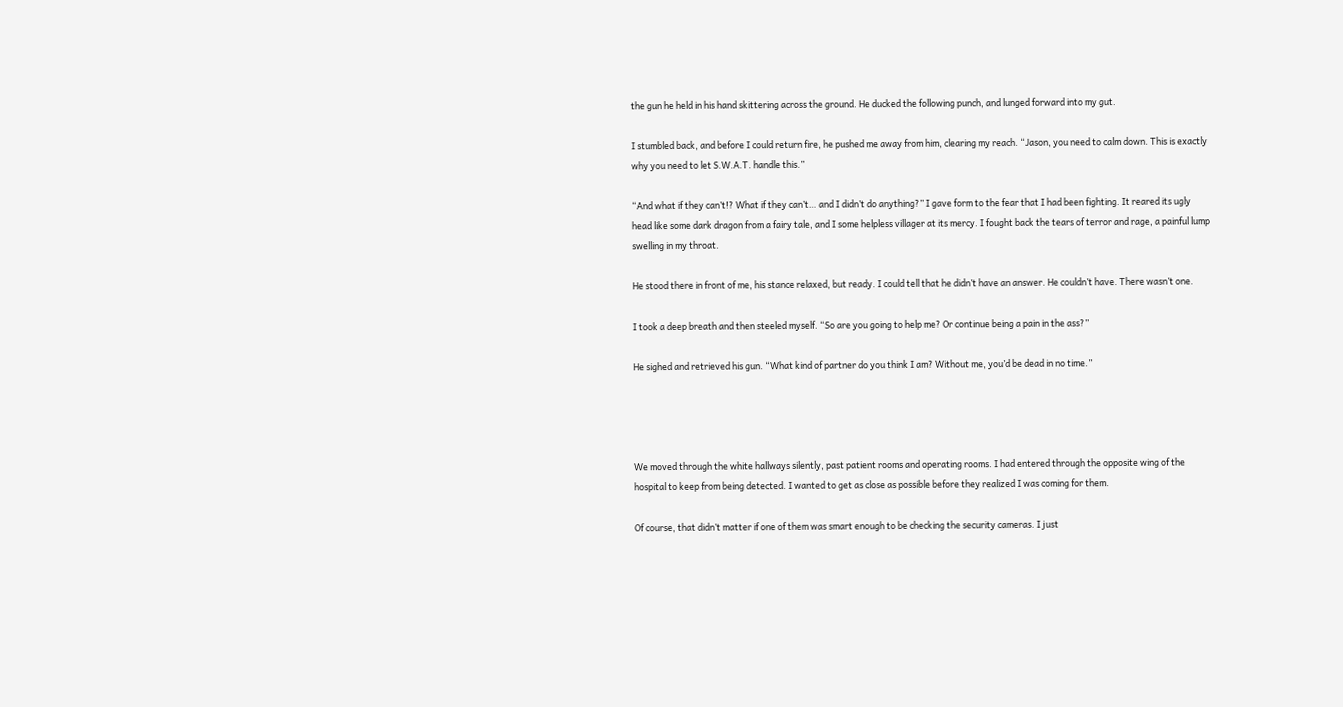the gun he held in his hand skittering across the ground. He ducked the following punch, and lunged forward into my gut.

I stumbled back, and before I could return fire, he pushed me away from him, clearing my reach. “Jason, you need to calm down. This is exactly why you need to let S.W.A.T. handle this.”

“And what if they can’t!? What if they can’t… and I didn’t do anything?” I gave form to the fear that I had been fighting. It reared its ugly head like some dark dragon from a fairy tale, and I some helpless villager at its mercy. I fought back the tears of terror and rage, a painful lump swelling in my throat.

He stood there in front of me, his stance relaxed, but ready. I could tell that he didn’t have an answer. He couldn’t have. There wasn’t one.

I took a deep breath and then steeled myself. “So are you going to help me? Or continue being a pain in the ass?”

He sighed and retrieved his gun. “What kind of partner do you think I am? Without me, you’d be dead in no time.”




We moved through the white hallways silently, past patient rooms and operating rooms. I had entered through the opposite wing of the hospital to keep from being detected. I wanted to get as close as possible before they realized I was coming for them.

Of course, that didn’t matter if one of them was smart enough to be checking the security cameras. I just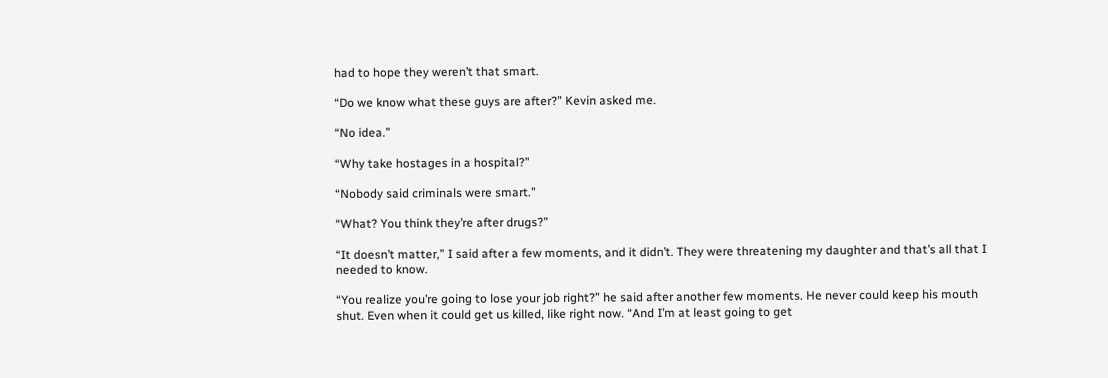had to hope they weren’t that smart.

“Do we know what these guys are after?” Kevin asked me.

“No idea.”

“Why take hostages in a hospital?”

“Nobody said criminals were smart.”

“What? You think they’re after drugs?”

“It doesn’t matter,” I said after a few moments, and it didn’t. They were threatening my daughter and that’s all that I needed to know.

“You realize you’re going to lose your job right?” he said after another few moments. He never could keep his mouth shut. Even when it could get us killed, like right now. “And I’m at least going to get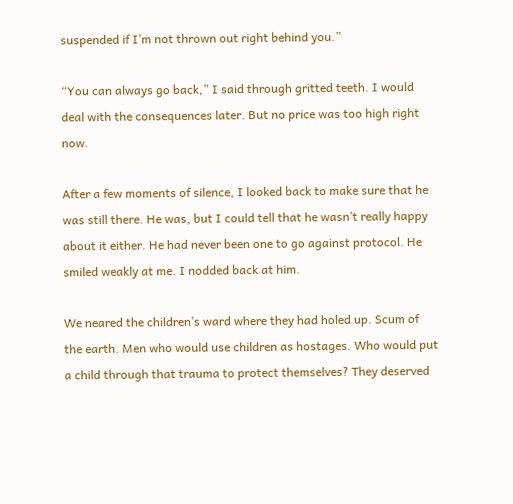suspended if I’m not thrown out right behind you.”

“You can always go back,” I said through gritted teeth. I would deal with the consequences later. But no price was too high right now.

After a few moments of silence, I looked back to make sure that he was still there. He was, but I could tell that he wasn’t really happy about it either. He had never been one to go against protocol. He smiled weakly at me. I nodded back at him.

We neared the children’s ward where they had holed up. Scum of the earth. Men who would use children as hostages. Who would put a child through that trauma to protect themselves? They deserved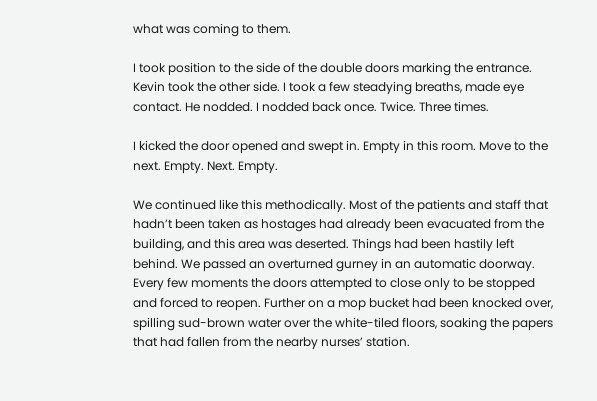what was coming to them.

I took position to the side of the double doors marking the entrance. Kevin took the other side. I took a few steadying breaths, made eye contact. He nodded. I nodded back once. Twice. Three times.

I kicked the door opened and swept in. Empty in this room. Move to the next. Empty. Next. Empty.

We continued like this methodically. Most of the patients and staff that hadn’t been taken as hostages had already been evacuated from the building, and this area was deserted. Things had been hastily left behind. We passed an overturned gurney in an automatic doorway. Every few moments the doors attempted to close only to be stopped and forced to reopen. Further on a mop bucket had been knocked over, spilling sud-brown water over the white-tiled floors, soaking the papers that had fallen from the nearby nurses’ station.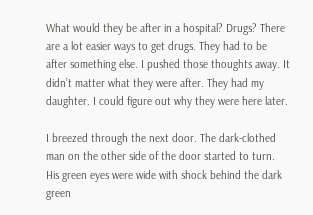What would they be after in a hospital? Drugs? There are a lot easier ways to get drugs. They had to be after something else. I pushed those thoughts away. It didn’t matter what they were after. They had my daughter. I could figure out why they were here later.

I breezed through the next door. The dark-clothed man on the other side of the door started to turn. His green eyes were wide with shock behind the dark green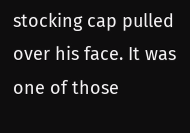stocking cap pulled over his face. It was one of those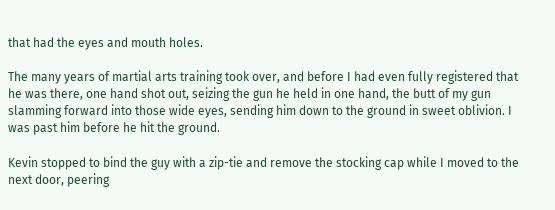that had the eyes and mouth holes.

The many years of martial arts training took over, and before I had even fully registered that he was there, one hand shot out, seizing the gun he held in one hand, the butt of my gun slamming forward into those wide eyes, sending him down to the ground in sweet oblivion. I was past him before he hit the ground.

Kevin stopped to bind the guy with a zip-tie and remove the stocking cap while I moved to the next door, peering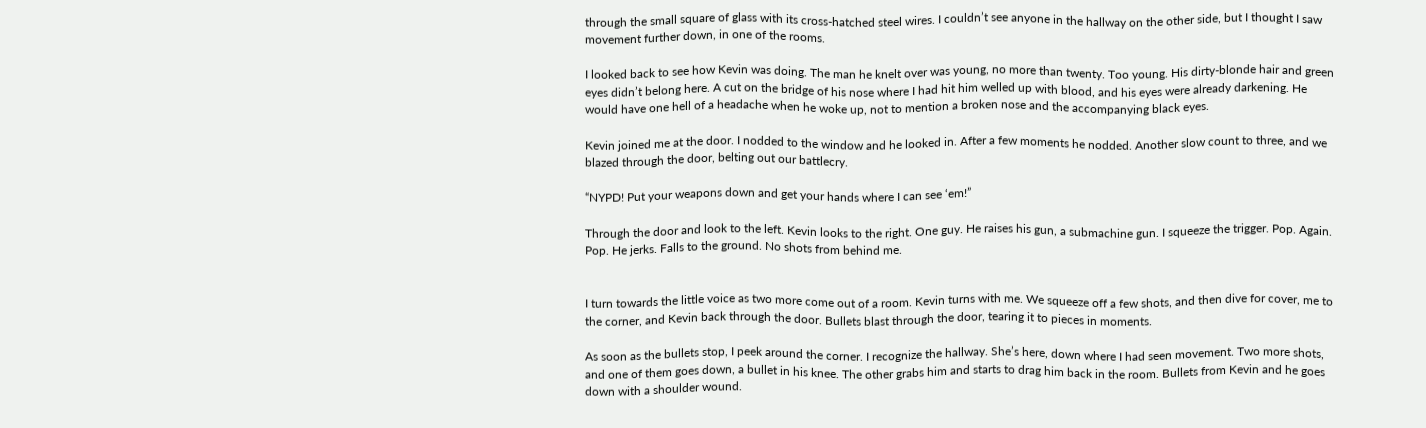through the small square of glass with its cross-hatched steel wires. I couldn’t see anyone in the hallway on the other side, but I thought I saw movement further down, in one of the rooms.

I looked back to see how Kevin was doing. The man he knelt over was young, no more than twenty. Too young. His dirty-blonde hair and green eyes didn’t belong here. A cut on the bridge of his nose where I had hit him welled up with blood, and his eyes were already darkening. He would have one hell of a headache when he woke up, not to mention a broken nose and the accompanying black eyes.

Kevin joined me at the door. I nodded to the window and he looked in. After a few moments he nodded. Another slow count to three, and we blazed through the door, belting out our battlecry.

“NYPD! Put your weapons down and get your hands where I can see ‘em!”

Through the door and look to the left. Kevin looks to the right. One guy. He raises his gun, a submachine gun. I squeeze the trigger. Pop. Again. Pop. He jerks. Falls to the ground. No shots from behind me.


I turn towards the little voice as two more come out of a room. Kevin turns with me. We squeeze off a few shots, and then dive for cover, me to the corner, and Kevin back through the door. Bullets blast through the door, tearing it to pieces in moments.

As soon as the bullets stop, I peek around the corner. I recognize the hallway. She’s here, down where I had seen movement. Two more shots, and one of them goes down, a bullet in his knee. The other grabs him and starts to drag him back in the room. Bullets from Kevin and he goes down with a shoulder wound.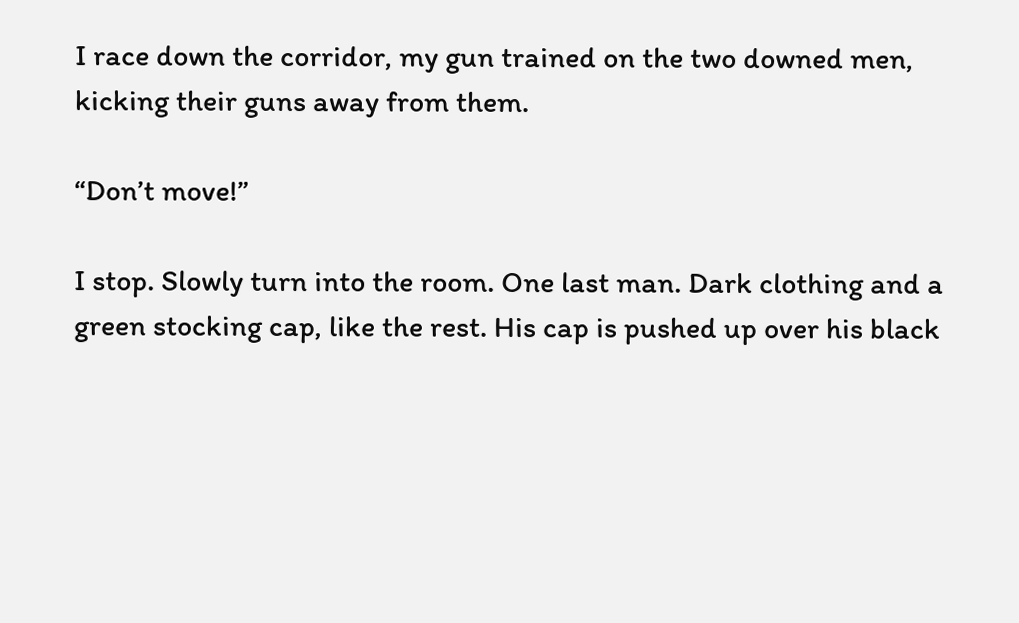I race down the corridor, my gun trained on the two downed men, kicking their guns away from them.

“Don’t move!”

I stop. Slowly turn into the room. One last man. Dark clothing and a green stocking cap, like the rest. His cap is pushed up over his black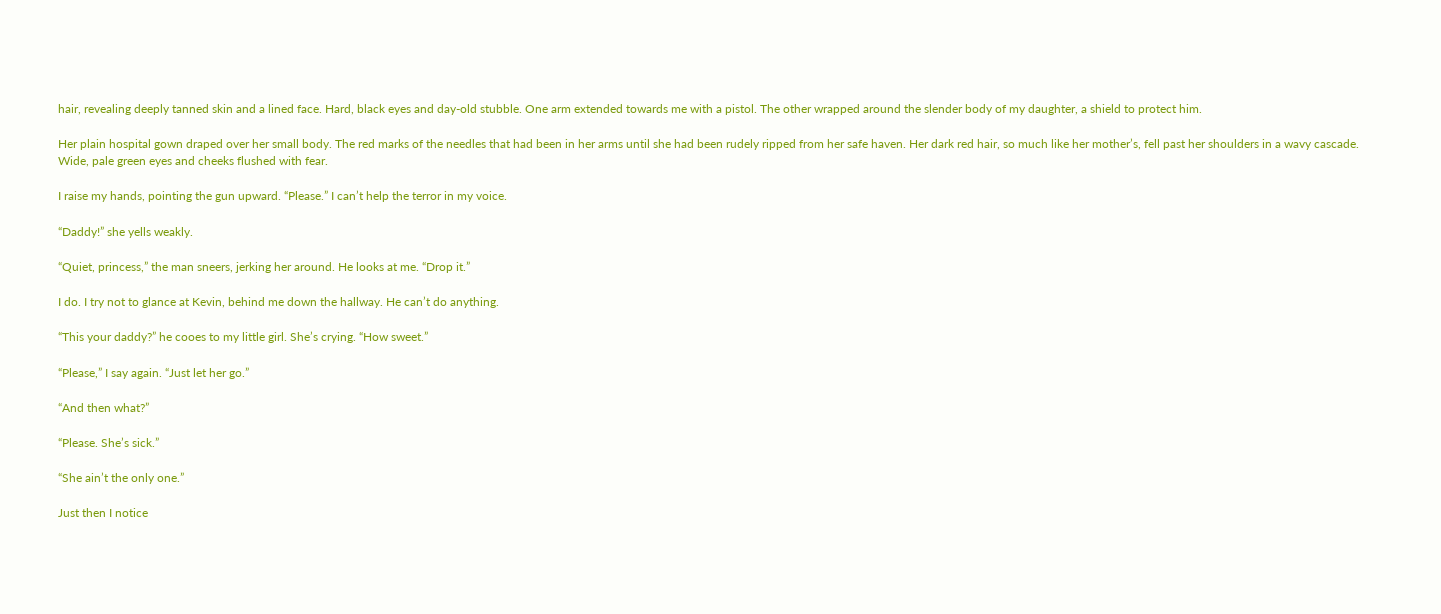hair, revealing deeply tanned skin and a lined face. Hard, black eyes and day-old stubble. One arm extended towards me with a pistol. The other wrapped around the slender body of my daughter, a shield to protect him.

Her plain hospital gown draped over her small body. The red marks of the needles that had been in her arms until she had been rudely ripped from her safe haven. Her dark red hair, so much like her mother’s, fell past her shoulders in a wavy cascade. Wide, pale green eyes and cheeks flushed with fear.

I raise my hands, pointing the gun upward. “Please.” I can’t help the terror in my voice.

“Daddy!” she yells weakly.

“Quiet, princess,” the man sneers, jerking her around. He looks at me. “Drop it.”

I do. I try not to glance at Kevin, behind me down the hallway. He can’t do anything.

“This your daddy?” he cooes to my little girl. She’s crying. “How sweet.”

“Please,” I say again. “Just let her go.”

“And then what?”

“Please. She’s sick.”

“She ain’t the only one.”

Just then I notice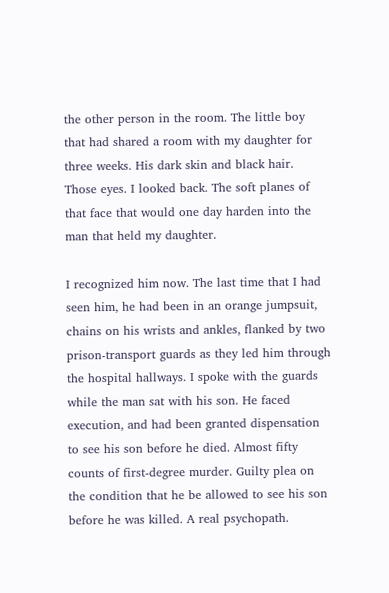the other person in the room. The little boy that had shared a room with my daughter for three weeks. His dark skin and black hair. Those eyes. I looked back. The soft planes of that face that would one day harden into the man that held my daughter.

I recognized him now. The last time that I had seen him, he had been in an orange jumpsuit, chains on his wrists and ankles, flanked by two prison-transport guards as they led him through the hospital hallways. I spoke with the guards while the man sat with his son. He faced execution, and had been granted dispensation to see his son before he died. Almost fifty counts of first-degree murder. Guilty plea on the condition that he be allowed to see his son before he was killed. A real psychopath.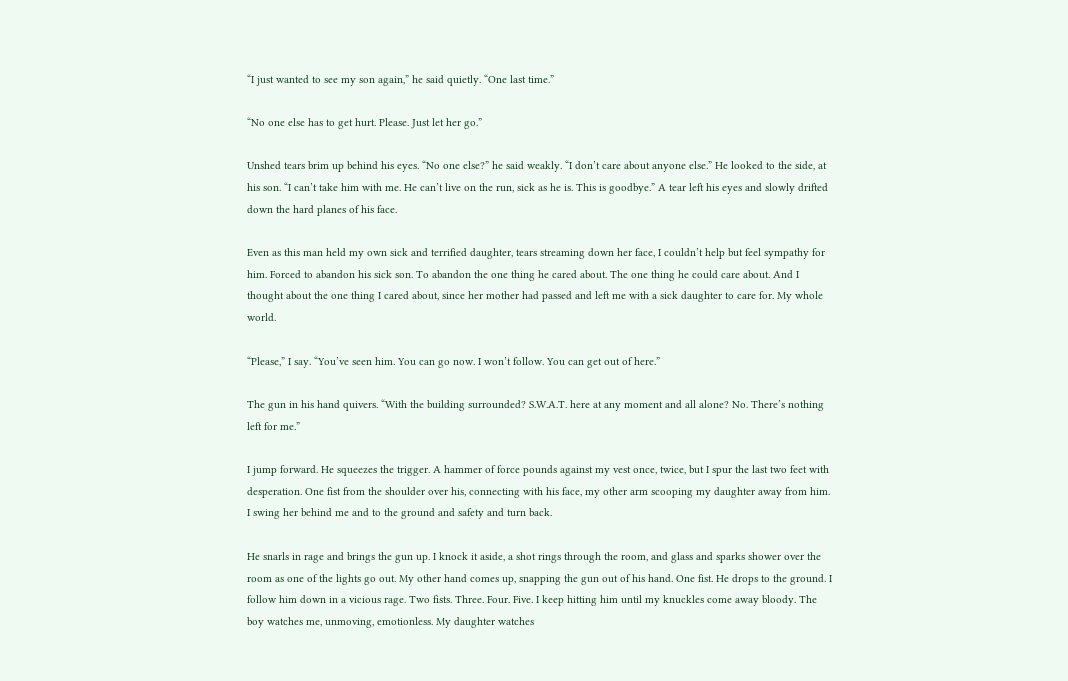“I just wanted to see my son again,” he said quietly. “One last time.”

“No one else has to get hurt. Please. Just let her go.”

Unshed tears brim up behind his eyes. “No one else?” he said weakly. “I don’t care about anyone else.” He looked to the side, at his son. “I can’t take him with me. He can’t live on the run, sick as he is. This is goodbye.” A tear left his eyes and slowly drifted down the hard planes of his face.

Even as this man held my own sick and terrified daughter, tears streaming down her face, I couldn’t help but feel sympathy for him. Forced to abandon his sick son. To abandon the one thing he cared about. The one thing he could care about. And I thought about the one thing I cared about, since her mother had passed and left me with a sick daughter to care for. My whole world.

“Please,” I say. “You’ve seen him. You can go now. I won’t follow. You can get out of here.”

The gun in his hand quivers. “With the building surrounded? S.W.A.T. here at any moment and all alone? No. There’s nothing left for me.”

I jump forward. He squeezes the trigger. A hammer of force pounds against my vest once, twice, but I spur the last two feet with desperation. One fist from the shoulder over his, connecting with his face, my other arm scooping my daughter away from him. I swing her behind me and to the ground and safety and turn back.

He snarls in rage and brings the gun up. I knock it aside, a shot rings through the room, and glass and sparks shower over the room as one of the lights go out. My other hand comes up, snapping the gun out of his hand. One fist. He drops to the ground. I follow him down in a vicious rage. Two fists. Three. Four. Five. I keep hitting him until my knuckles come away bloody. The boy watches me, unmoving, emotionless. My daughter watches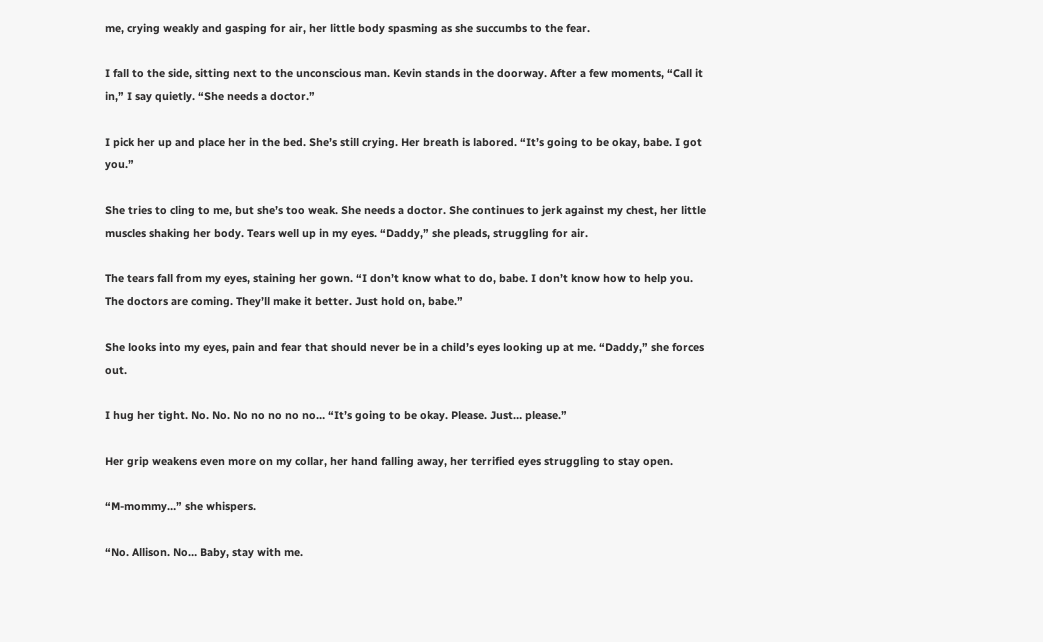me, crying weakly and gasping for air, her little body spasming as she succumbs to the fear.

I fall to the side, sitting next to the unconscious man. Kevin stands in the doorway. After a few moments, “Call it in,” I say quietly. “She needs a doctor.”

I pick her up and place her in the bed. She’s still crying. Her breath is labored. “It’s going to be okay, babe. I got you.”

She tries to cling to me, but she’s too weak. She needs a doctor. She continues to jerk against my chest, her little muscles shaking her body. Tears well up in my eyes. “Daddy,” she pleads, struggling for air.

The tears fall from my eyes, staining her gown. “I don’t know what to do, babe. I don’t know how to help you. The doctors are coming. They’ll make it better. Just hold on, babe.”

She looks into my eyes, pain and fear that should never be in a child’s eyes looking up at me. “Daddy,” she forces out.

I hug her tight. No. No. No no no no no… “It’s going to be okay. Please. Just… please.”

Her grip weakens even more on my collar, her hand falling away, her terrified eyes struggling to stay open.

“M-mommy…” she whispers.

“No. Allison. No… Baby, stay with me.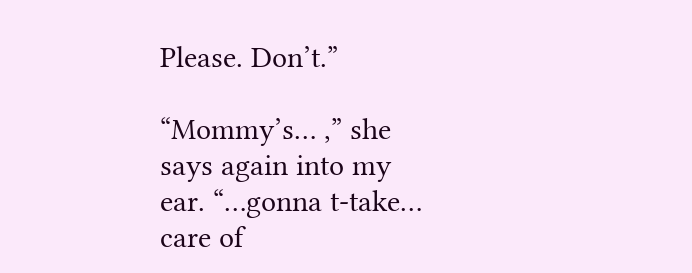Please. Don’t.”

“Mommy’s… ,” she says again into my ear. “…gonna t-take… care of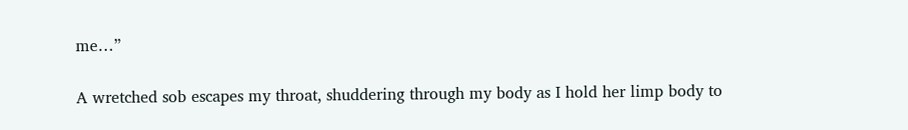me…”

A wretched sob escapes my throat, shuddering through my body as I hold her limp body to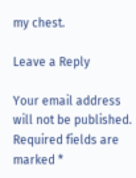my chest.

Leave a Reply

Your email address will not be published. Required fields are marked *